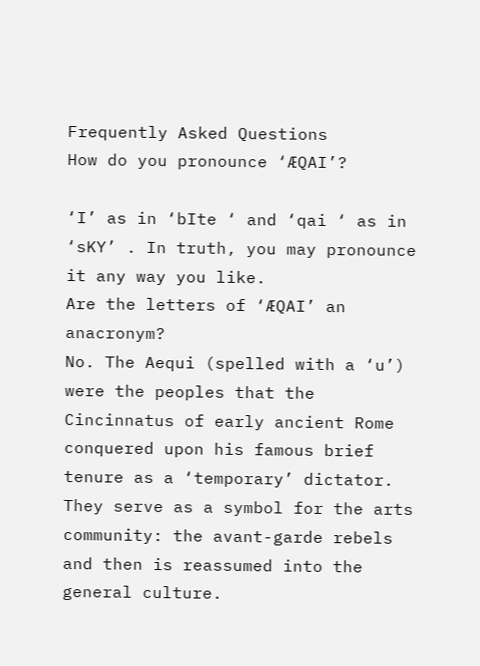Frequently Asked Questions
How do you pronounce ‘ÆQAI’?

‘I’ as in ‘bIte ‘ and ‘qai ‘ as in ‘sKY’ . In truth, you may pronounce it any way you like.
Are the letters of ‘ÆQAI’ an anacronym?
No. The Aequi (spelled with a ‘u’) were the peoples that the Cincinnatus of early ancient Rome conquered upon his famous brief tenure as a ‘temporary’ dictator. They serve as a symbol for the arts community: the avant-garde rebels and then is reassumed into the general culture.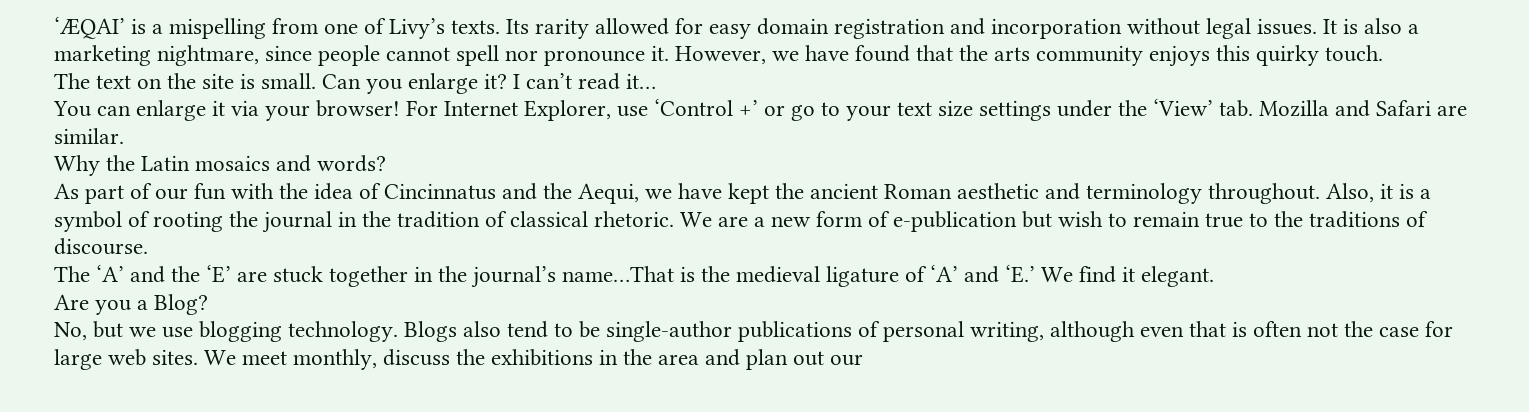‘ÆQAI’ is a mispelling from one of Livy’s texts. Its rarity allowed for easy domain registration and incorporation without legal issues. It is also a marketing nightmare, since people cannot spell nor pronounce it. However, we have found that the arts community enjoys this quirky touch.
The text on the site is small. Can you enlarge it? I can’t read it…
You can enlarge it via your browser! For Internet Explorer, use ‘Control +’ or go to your text size settings under the ‘View’ tab. Mozilla and Safari are similar.
Why the Latin mosaics and words?
As part of our fun with the idea of Cincinnatus and the Aequi, we have kept the ancient Roman aesthetic and terminology throughout. Also, it is a symbol of rooting the journal in the tradition of classical rhetoric. We are a new form of e-publication but wish to remain true to the traditions of discourse.
The ‘A’ and the ‘E’ are stuck together in the journal’s name…That is the medieval ligature of ‘A’ and ‘E.’ We find it elegant.
Are you a Blog?
No, but we use blogging technology. Blogs also tend to be single-author publications of personal writing, although even that is often not the case for large web sites. We meet monthly, discuss the exhibitions in the area and plan out our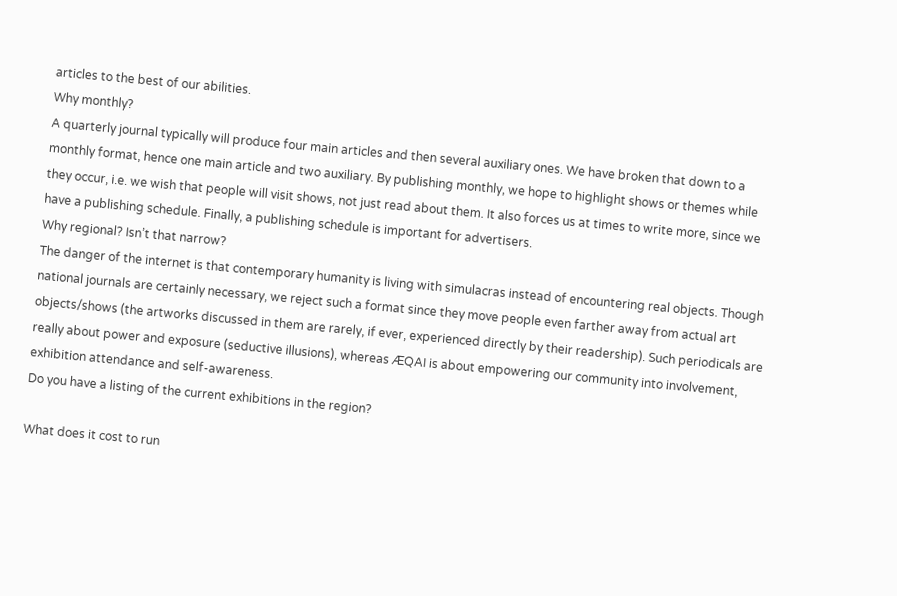articles to the best of our abilities.
Why monthly?
A quarterly journal typically will produce four main articles and then several auxiliary ones. We have broken that down to a monthly format, hence one main article and two auxiliary. By publishing monthly, we hope to highlight shows or themes while they occur, i.e. we wish that people will visit shows, not just read about them. It also forces us at times to write more, since we have a publishing schedule. Finally, a publishing schedule is important for advertisers.
Why regional? Isn’t that narrow?
The danger of the internet is that contemporary humanity is living with simulacras instead of encountering real objects. Though national journals are certainly necessary, we reject such a format since they move people even farther away from actual art objects/shows (the artworks discussed in them are rarely, if ever, experienced directly by their readership). Such periodicals are really about power and exposure (seductive illusions), whereas ÆQAI is about empowering our community into involvement, exhibition attendance and self-awareness.
Do you have a listing of the current exhibitions in the region?

What does it cost to run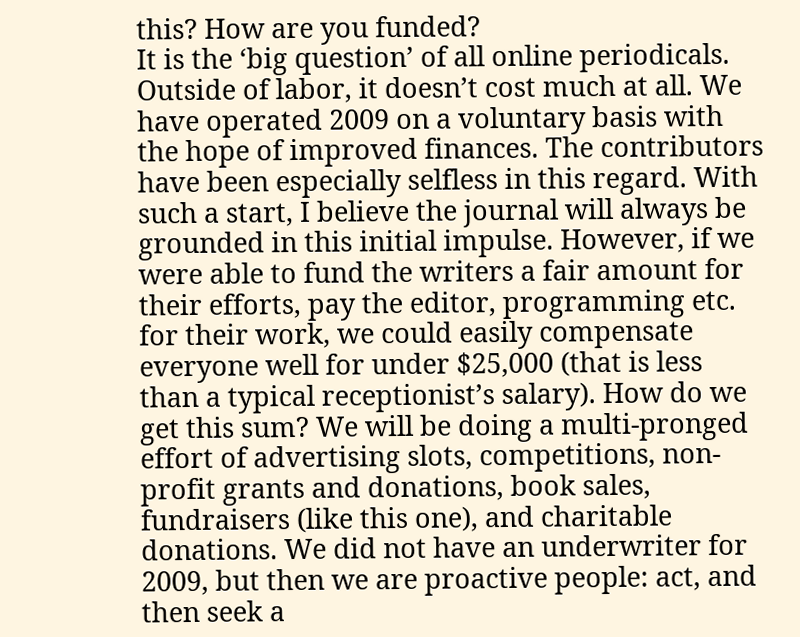this? How are you funded?
It is the ‘big question’ of all online periodicals. Outside of labor, it doesn’t cost much at all. We have operated 2009 on a voluntary basis with the hope of improved finances. The contributors have been especially selfless in this regard. With such a start, I believe the journal will always be grounded in this initial impulse. However, if we were able to fund the writers a fair amount for their efforts, pay the editor, programming etc. for their work, we could easily compensate everyone well for under $25,000 (that is less than a typical receptionist’s salary). How do we get this sum? We will be doing a multi-pronged effort of advertising slots, competitions, non-profit grants and donations, book sales, fundraisers (like this one), and charitable donations. We did not have an underwriter for 2009, but then we are proactive people: act, and then seek a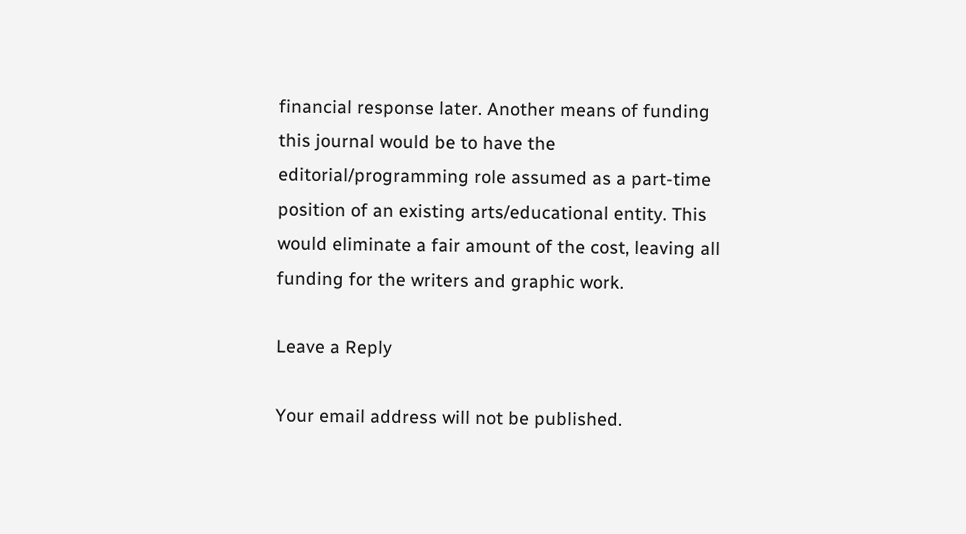financial response later. Another means of funding this journal would be to have the editorial/programming role assumed as a part-time position of an existing arts/educational entity. This would eliminate a fair amount of the cost, leaving all funding for the writers and graphic work.

Leave a Reply

Your email address will not be published.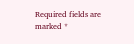Required fields are marked *